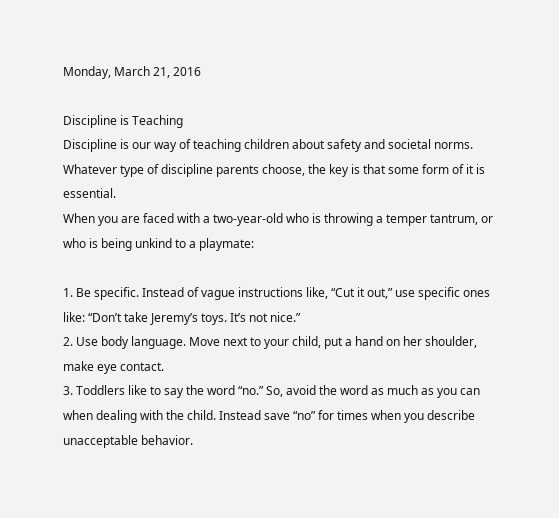Monday, March 21, 2016

Discipline is Teaching
Discipline is our way of teaching children about safety and societal norms.
Whatever type of discipline parents choose, the key is that some form of it is essential.
When you are faced with a two-year-old who is throwing a temper tantrum, or who is being unkind to a playmate:

1. Be specific. Instead of vague instructions like, “Cut it out,” use specific ones like: “Don’t take Jeremy’s toys. It’s not nice.”
2. Use body language. Move next to your child, put a hand on her shoulder, make eye contact.
3. Toddlers like to say the word “no.” So, avoid the word as much as you can when dealing with the child. Instead save “no” for times when you describe unacceptable behavior.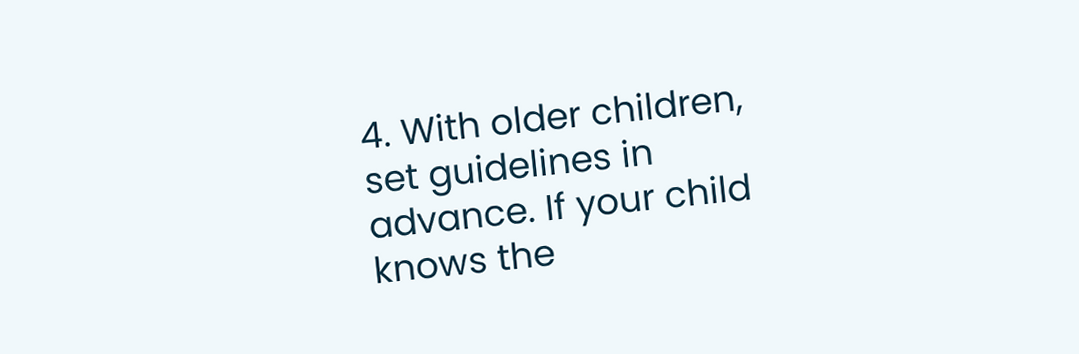4. With older children, set guidelines in advance. If your child knows the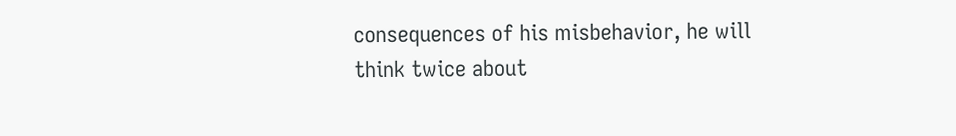consequences of his misbehavior, he will think twice about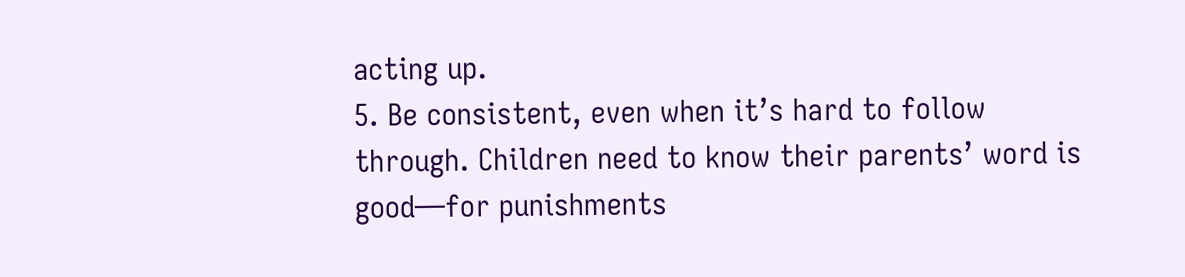acting up.
5. Be consistent, even when it’s hard to follow through. Children need to know their parents’ word is good—for punishments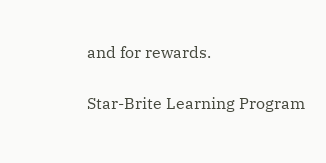and for rewards.

Star-Brite Learning Program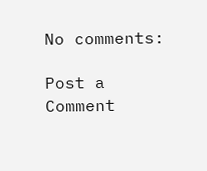No comments:

Post a Comment